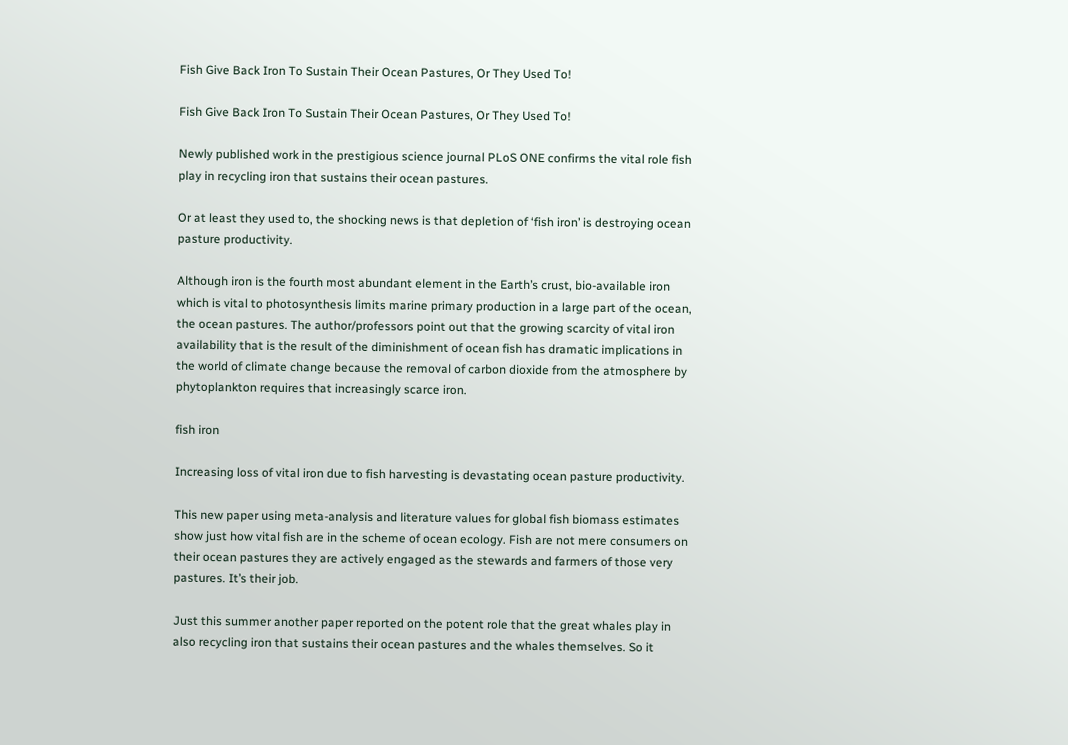Fish Give Back Iron To Sustain Their Ocean Pastures, Or They Used To!

Fish Give Back Iron To Sustain Their Ocean Pastures, Or They Used To!

Newly published work in the prestigious science journal PLoS ONE confirms the vital role fish play in recycling iron that sustains their ocean pastures.

Or at least they used to, the shocking news is that depletion of ‘fish iron’ is destroying ocean pasture productivity.

Although iron is the fourth most abundant element in the Earth’s crust, bio-available iron which is vital to photosynthesis limits marine primary production in a large part of the ocean, the ocean pastures. The author/professors point out that the growing scarcity of vital iron availability that is the result of the diminishment of ocean fish has dramatic implications in the world of climate change because the removal of carbon dioxide from the atmosphere by phytoplankton requires that increasingly scarce iron.

fish iron

Increasing loss of vital iron due to fish harvesting is devastating ocean pasture productivity.

This new paper using meta-analysis and literature values for global fish biomass estimates show just how vital fish are in the scheme of ocean ecology. Fish are not mere consumers on their ocean pastures they are actively engaged as the stewards and farmers of those very pastures. It’s their job.

Just this summer another paper reported on the potent role that the great whales play in also recycling iron that sustains their ocean pastures and the whales themselves. So it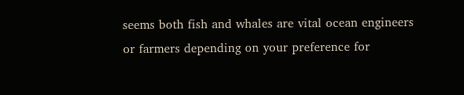seems both fish and whales are vital ocean engineers or farmers depending on your preference for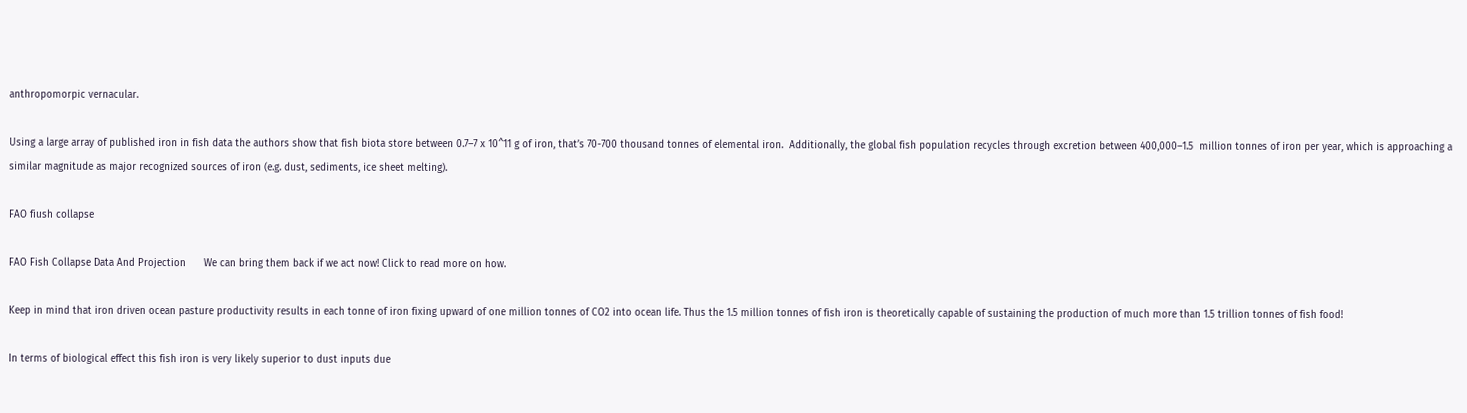anthropomorpic vernacular.

Using a large array of published iron in fish data the authors show that fish biota store between 0.7–7 x 10^11 g of iron, that’s 70-700 thousand tonnes of elemental iron.  Additionally, the global fish population recycles through excretion between 400,000–1.5  million tonnes of iron per year, which is approaching a similar magnitude as major recognized sources of iron (e.g. dust, sediments, ice sheet melting).

FAO fiush collapse

FAO Fish Collapse Data And Projection      We can bring them back if we act now! Click to read more on how.

Keep in mind that iron driven ocean pasture productivity results in each tonne of iron fixing upward of one million tonnes of CO2 into ocean life. Thus the 1.5 million tonnes of fish iron is theoretically capable of sustaining the production of much more than 1.5 trillion tonnes of fish food!

In terms of biological effect this fish iron is very likely superior to dust inputs due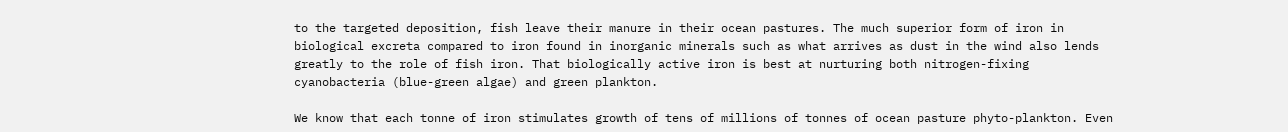to the targeted deposition, fish leave their manure in their ocean pastures. The much superior form of iron in biological excreta compared to iron found in inorganic minerals such as what arrives as dust in the wind also lends greatly to the role of fish iron. That biologically active iron is best at nurturing both nitrogen-fixing cyanobacteria (blue-green algae) and green plankton.

We know that each tonne of iron stimulates growth of tens of millions of tonnes of ocean pasture phyto-plankton. Even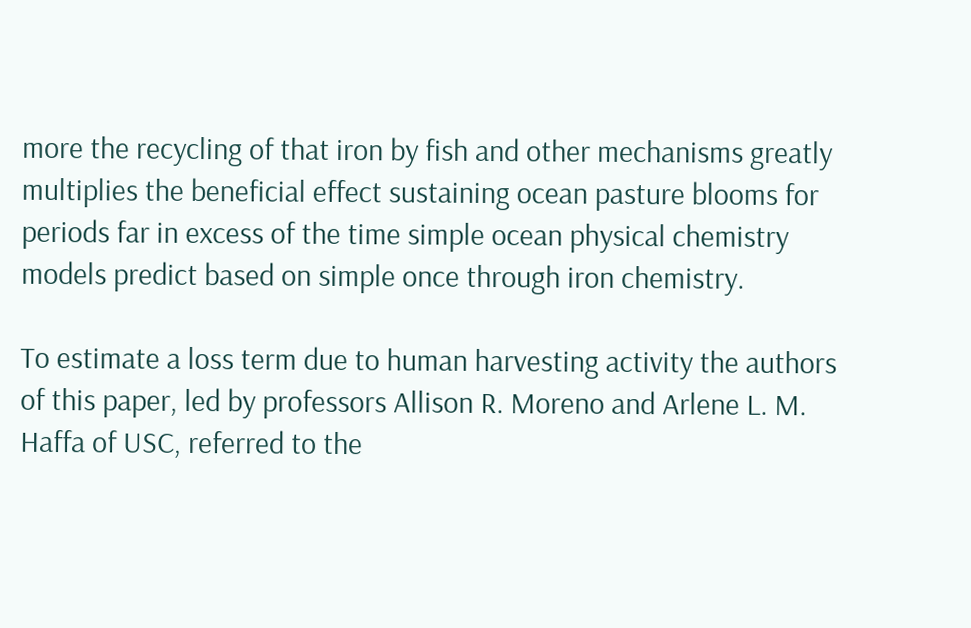more the recycling of that iron by fish and other mechanisms greatly multiplies the beneficial effect sustaining ocean pasture blooms for periods far in excess of the time simple ocean physical chemistry models predict based on simple once through iron chemistry.

To estimate a loss term due to human harvesting activity the authors of this paper, led by professors Allison R. Moreno and Arlene L. M. Haffa of USC, referred to the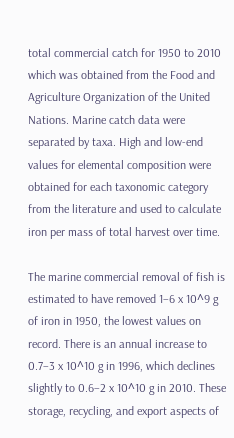total commercial catch for 1950 to 2010 which was obtained from the Food and Agriculture Organization of the United Nations. Marine catch data were separated by taxa. High and low-end values for elemental composition were obtained for each taxonomic category from the literature and used to calculate iron per mass of total harvest over time.

The marine commercial removal of fish is estimated to have removed 1–6 x 10^9 g of iron in 1950, the lowest values on record. There is an annual increase to 0.7–3 x 10^10 g in 1996, which declines slightly to 0.6–2 x 10^10 g in 2010. These storage, recycling, and export aspects of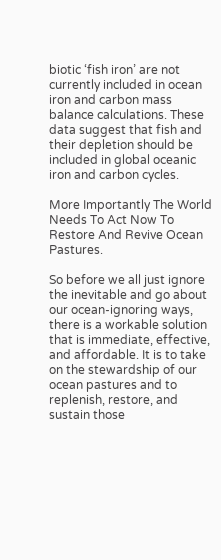biotic ‘fish iron’ are not currently included in ocean iron and carbon mass balance calculations. These data suggest that fish and their depletion should be included in global oceanic iron and carbon cycles.

More Importantly The World Needs To Act Now To Restore And Revive Ocean Pastures.

So before we all just ignore the inevitable and go about our ocean-ignoring ways, there is a workable solution that is immediate, effective, and affordable. It is to take on the stewardship of our ocean pastures and to replenish, restore, and sustain those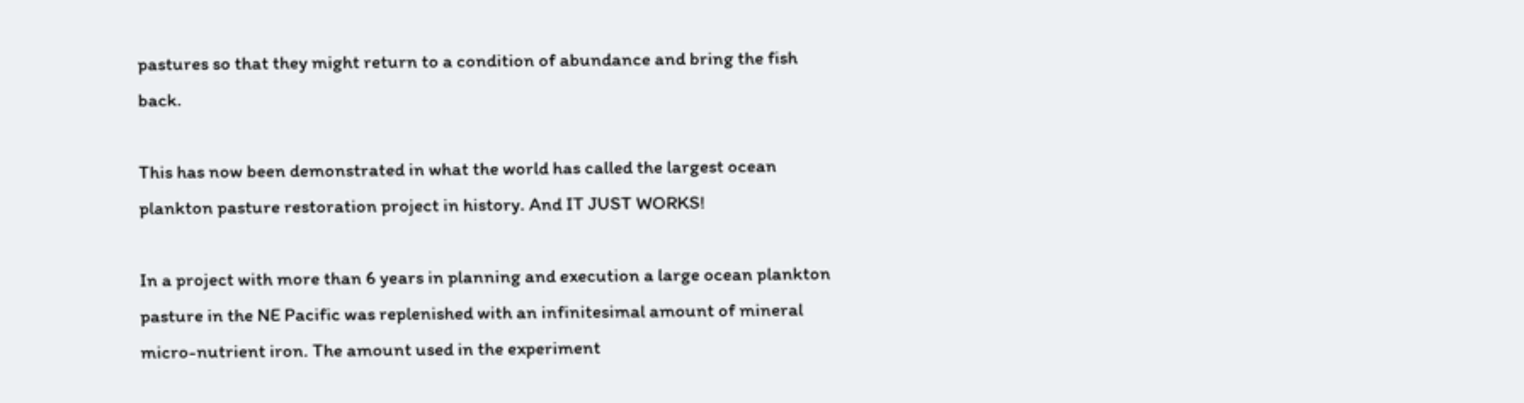pastures so that they might return to a condition of abundance and bring the fish back.

This has now been demonstrated in what the world has called the largest ocean plankton pasture restoration project in history. And IT JUST WORKS!

In a project with more than 6 years in planning and execution a large ocean plankton pasture in the NE Pacific was replenished with an infinitesimal amount of mineral micro-nutrient iron. The amount used in the experiment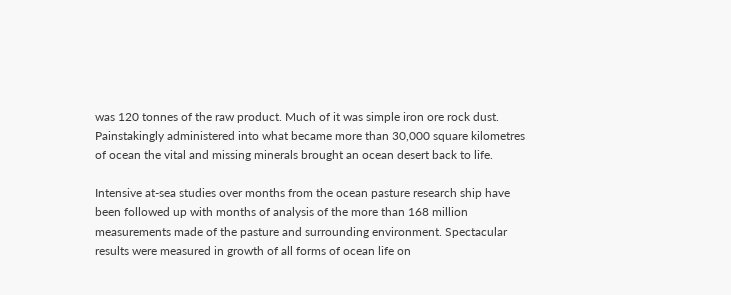was 120 tonnes of the raw product. Much of it was simple iron ore rock dust. Painstakingly administered into what became more than 30,000 square kilometres of ocean the vital and missing minerals brought an ocean desert back to life.

Intensive at-sea studies over months from the ocean pasture research ship have been followed up with months of analysis of the more than 168 million measurements made of the pasture and surrounding environment. Spectacular results were measured in growth of all forms of ocean life on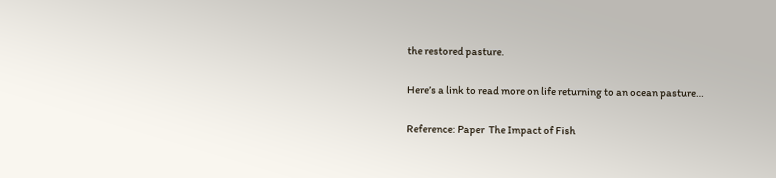the restored pasture.

Here’s a link to read more on life returning to an ocean pasture…

Reference: Paper  The Impact of Fish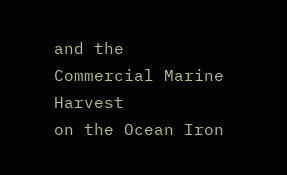and the Commercial Marine Harvest
on the Ocean Iron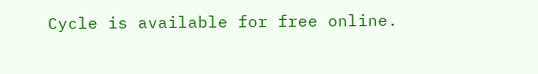Cycle is available for free online.